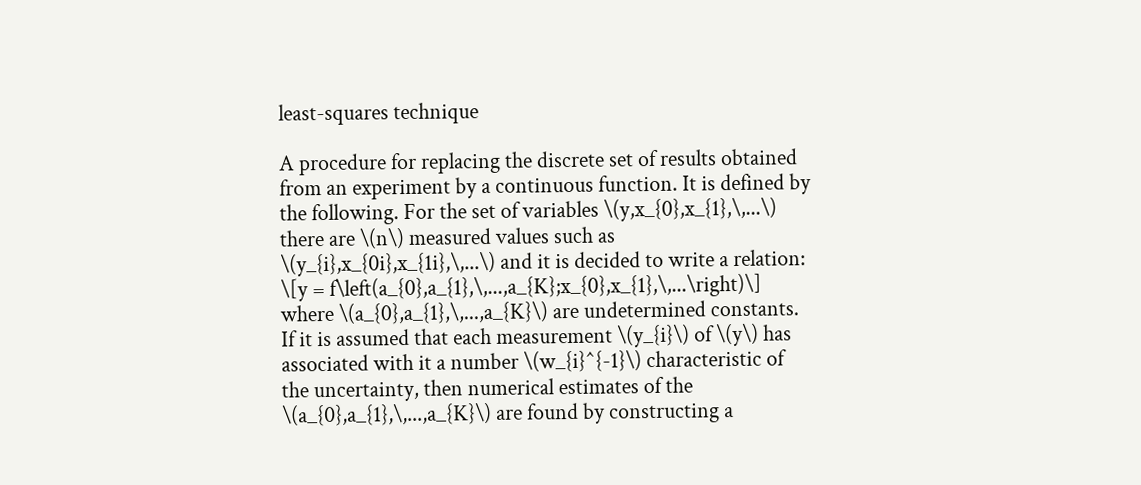least-squares technique

A procedure for replacing the discrete set of results obtained from an experiment by a continuous function. It is defined by the following. For the set of variables \(y,x_{0},x_{1},\,...\) there are \(n\) measured values such as \(y_{i},x_{0i},x_{1i},\,...\) and it is decided to write a relation: \[y = f\left(a_{0},a_{1},\,...,a_{K};x_{0},x_{1},\,...\right)\] where \(a_{0},a_{1},\,...,a_{K}\) are undetermined constants. If it is assumed that each measurement \(y_{i}\) of \(y\) has associated with it a number \(w_{i}^{-1}\) characteristic of the uncertainty, then numerical estimates of the \(a_{0},a_{1},\,...,a_{K}\) are found by constructing a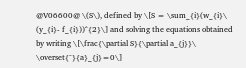@V06600@ \(S\), defined by \[S = \sum_{i}(w_{i}\ (y_{i}- f_{i}))^{2}\] and solving the equations obtained by writing \[\frac{\partial S}{\partial a_{j}}\ \overset{˜}{a}_{j}=0\]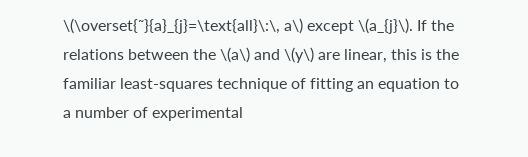\(\overset{˜}{a}_{j}=\text{all}\:\, a\) except \(a_{j}\). If the relations between the \(a\) and \(y\) are linear, this is the familiar least-squares technique of fitting an equation to a number of experimental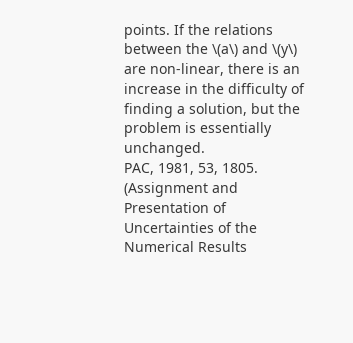points. If the relations between the \(a\) and \(y\) are non-linear, there is an increase in the difficulty of finding a solution, but the problem is essentially unchanged.
PAC, 1981, 53, 1805. (Assignment and Presentation of Uncertainties of the Numerical Results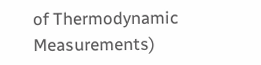of Thermodynamic Measurements)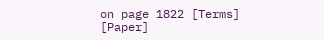on page 1822 [Terms] [Paper]